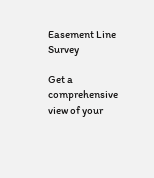Easement Line Survey

Get a comprehensive view of your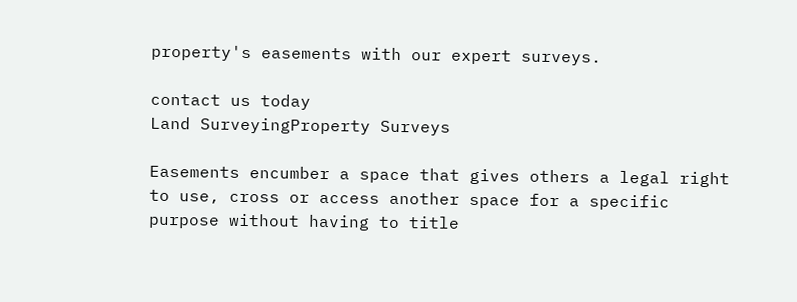property's easements with our expert surveys.

contact us today
Land SurveyingProperty Surveys

Easements encumber a space that gives others a legal right to use, cross or access another space for a specific purpose without having to title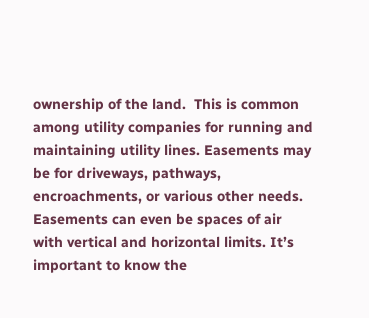ownership of the land.  This is common among utility companies for running and maintaining utility lines. Easements may be for driveways, pathways, encroachments, or various other needs. Easements can even be spaces of air with vertical and horizontal limits. It’s important to know the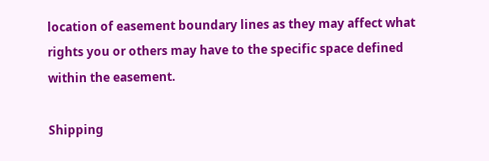location of easement boundary lines as they may affect what rights you or others may have to the specific space defined within the easement.

Shipping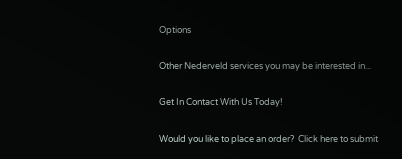Options

Other Nederveld services you may be interested in...

Get In Contact With Us Today!

Would you like to place an order?  Click here to submit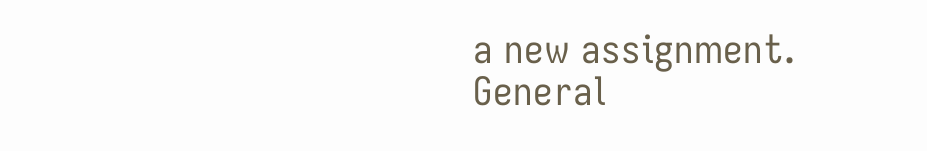a new assignment.
General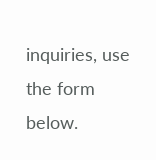inquiries, use the form below.